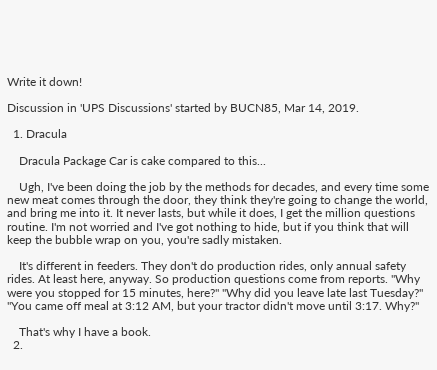Write it down!

Discussion in 'UPS Discussions' started by BUCN85, Mar 14, 2019.

  1. Dracula

    Dracula Package Car is cake compared to this...

    Ugh, I've been doing the job by the methods for decades, and every time some new meat comes through the door, they think they're going to change the world, and bring me into it. It never lasts, but while it does, I get the million questions routine. I'm not worried and I've got nothing to hide, but if you think that will keep the bubble wrap on you, you're sadly mistaken.

    It's different in feeders. They don't do production rides, only annual safety rides. At least here, anyway. So production questions come from reports. "Why were you stopped for 15 minutes, here?" "Why did you leave late last Tuesday?" "You came off meal at 3:12 AM, but your tractor didn't move until 3:17. Why?"

    That's why I have a book.
  2.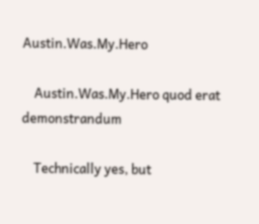Austin.Was.My.Hero

    Austin.Was.My.Hero quod erat demonstrandum

    Technically yes, but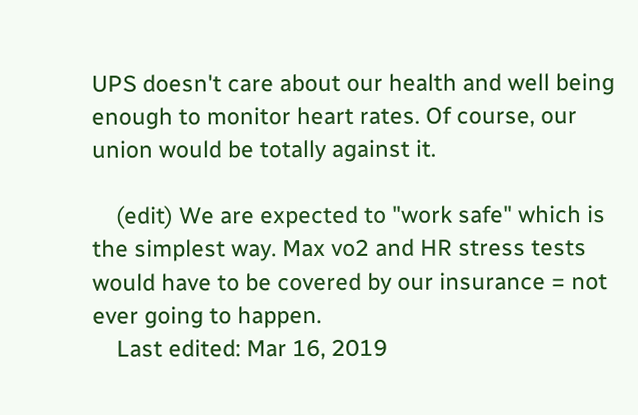UPS doesn't care about our health and well being enough to monitor heart rates. Of course, our union would be totally against it.

    (edit) We are expected to "work safe" which is the simplest way. Max vo2 and HR stress tests would have to be covered by our insurance = not ever going to happen.
    Last edited: Mar 16, 2019